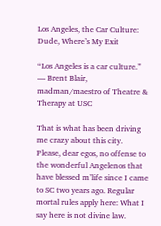Los Angeles, the Car Culture: Dude, Where’s My Exit

“Los Angeles is a car culture.”
— Brent Blair, madman/maestro of Theatre & Therapy at USC

That is what has been driving me crazy about this city.
Please, dear egos, no offense to the wonderful Angelenos that have blessed m’life since I came to SC two years ago. Regular mortal rules apply here: What I say here is not divine law.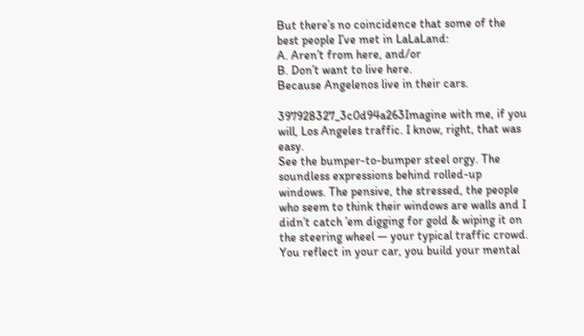But there’s no coincidence that some of the best people I’ve met in LaLaLand:
A. Aren’t from here, and/or
B. Don’t want to live here.
Because Angelenos live in their cars.

397928327_3c0d94a263Imagine with me, if you will, Los Angeles traffic. I know, right, that was easy.
See the bumper-to-bumper steel orgy. The soundless expressions behind rolled-up windows. The pensive, the stressed, the people who seem to think their windows are walls and I didn’t catch ’em digging for gold & wiping it on the steering wheel — your typical traffic crowd.
You reflect in your car, you build your mental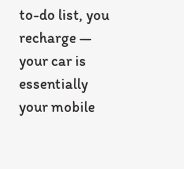to-do list, you recharge — your car is essentially your mobile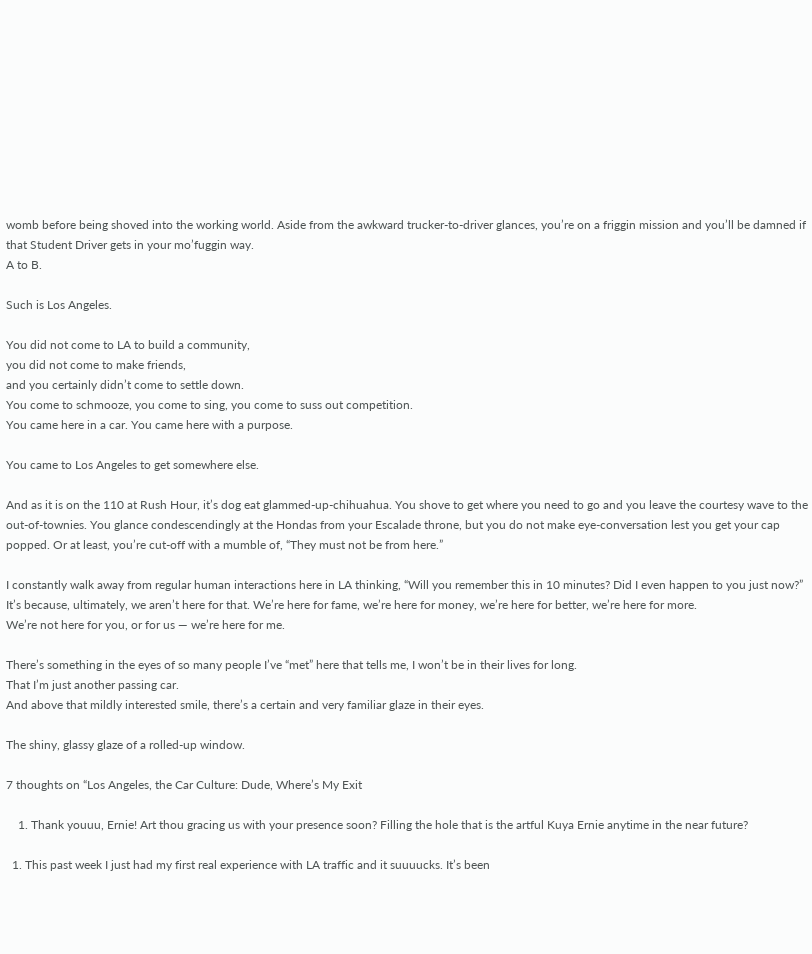womb before being shoved into the working world. Aside from the awkward trucker-to-driver glances, you’re on a friggin mission and you’ll be damned if that Student Driver gets in your mo’fuggin way.
A to B.

Such is Los Angeles.

You did not come to LA to build a community,
you did not come to make friends,
and you certainly didn’t come to settle down.
You come to schmooze, you come to sing, you come to suss out competition.
You came here in a car. You came here with a purpose.

You came to Los Angeles to get somewhere else.

And as it is on the 110 at Rush Hour, it’s dog eat glammed-up-chihuahua. You shove to get where you need to go and you leave the courtesy wave to the out-of-townies. You glance condescendingly at the Hondas from your Escalade throne, but you do not make eye-conversation lest you get your cap popped. Or at least, you’re cut-off with a mumble of, “They must not be from here.”

I constantly walk away from regular human interactions here in LA thinking, “Will you remember this in 10 minutes? Did I even happen to you just now?” It’s because, ultimately, we aren’t here for that. We’re here for fame, we’re here for money, we’re here for better, we’re here for more.
We’re not here for you, or for us — we’re here for me.

There’s something in the eyes of so many people I’ve “met” here that tells me, I won’t be in their lives for long.
That I’m just another passing car.
And above that mildly interested smile, there’s a certain and very familiar glaze in their eyes.

The shiny, glassy glaze of a rolled-up window.

7 thoughts on “Los Angeles, the Car Culture: Dude, Where’s My Exit

    1. Thank youuu, Ernie! Art thou gracing us with your presence soon? Filling the hole that is the artful Kuya Ernie anytime in the near future?

  1. This past week I just had my first real experience with LA traffic and it suuuucks. It’s been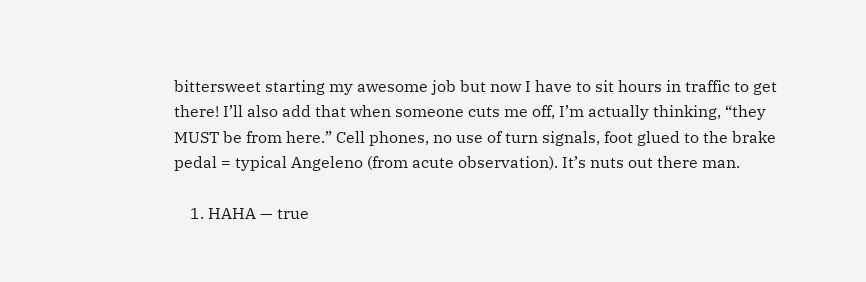bittersweet starting my awesome job but now I have to sit hours in traffic to get there! I’ll also add that when someone cuts me off, I’m actually thinking, “they MUST be from here.” Cell phones, no use of turn signals, foot glued to the brake pedal = typical Angeleno (from acute observation). It’s nuts out there man.

    1. HAHA — true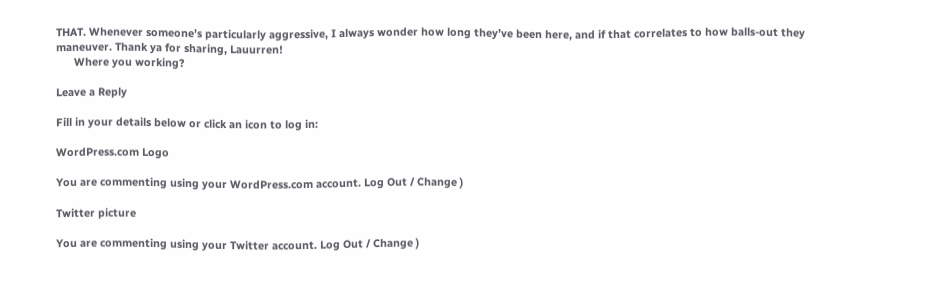THAT. Whenever someone’s particularly aggressive, I always wonder how long they’ve been here, and if that correlates to how balls-out they maneuver. Thank ya for sharing, Lauurren!
      Where you working?

Leave a Reply

Fill in your details below or click an icon to log in:

WordPress.com Logo

You are commenting using your WordPress.com account. Log Out / Change )

Twitter picture

You are commenting using your Twitter account. Log Out / Change )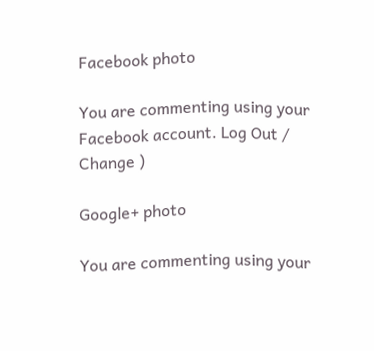Facebook photo

You are commenting using your Facebook account. Log Out / Change )

Google+ photo

You are commenting using your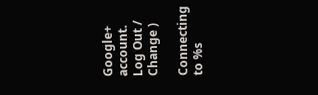Google+ account. Log Out / Change )

Connecting to %s